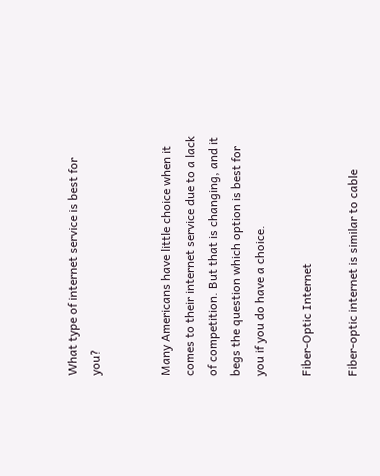What type of internet service is best for you?


Many Americans have little choice when it comes to their internet service due to a lack of competition. But that is changing, and it begs the question which option is best for you if you do have a choice.

Fiber-Optic Internet

Fiber-optic internet is similar to cable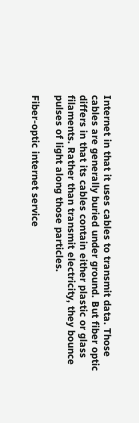Internet in that it uses cables to transmit data. Those cables are generally buried under ground. But fiber optic differs in that its cables contain either plastic or glass filaments. Rather than transmit electricity, they bounce pulses of light along those particles.

Fiber-optic internet service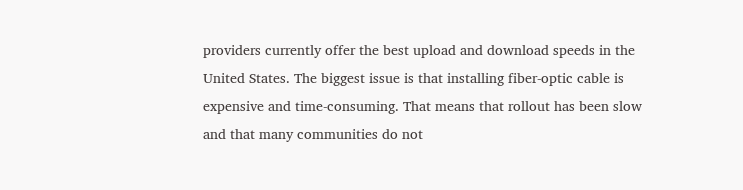providers currently offer the best upload and download speeds in the United States. The biggest issue is that installing fiber-optic cable is expensive and time-consuming. That means that rollout has been slow and that many communities do not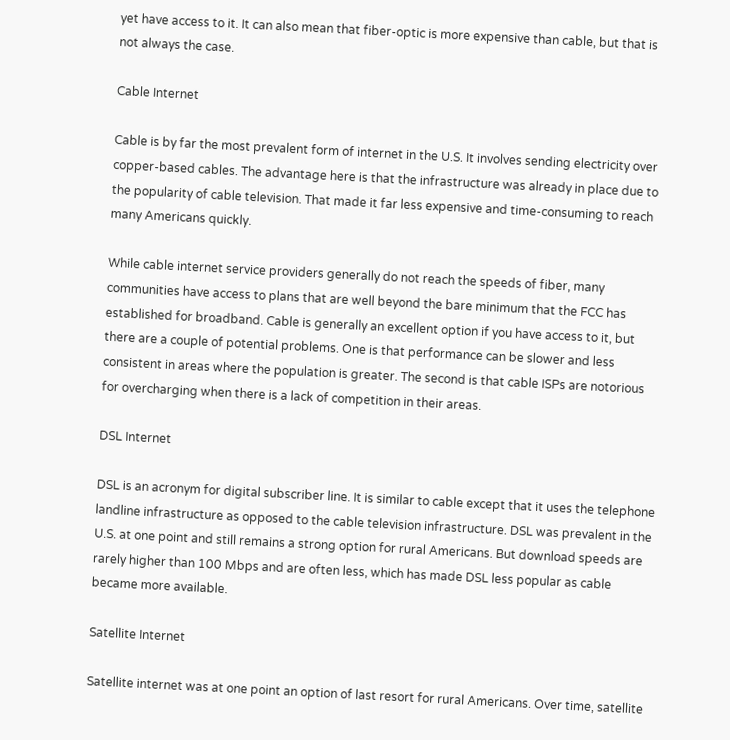yet have access to it. It can also mean that fiber-optic is more expensive than cable, but that is not always the case.

Cable Internet

Cable is by far the most prevalent form of internet in the U.S. It involves sending electricity over copper-based cables. The advantage here is that the infrastructure was already in place due to the popularity of cable television. That made it far less expensive and time-consuming to reach many Americans quickly.

While cable internet service providers generally do not reach the speeds of fiber, many communities have access to plans that are well beyond the bare minimum that the FCC has established for broadband. Cable is generally an excellent option if you have access to it, but there are a couple of potential problems. One is that performance can be slower and less consistent in areas where the population is greater. The second is that cable ISPs are notorious for overcharging when there is a lack of competition in their areas.

DSL Internet

DSL is an acronym for digital subscriber line. It is similar to cable except that it uses the telephone landline infrastructure as opposed to the cable television infrastructure. DSL was prevalent in the U.S. at one point and still remains a strong option for rural Americans. But download speeds are rarely higher than 100 Mbps and are often less, which has made DSL less popular as cable became more available.

Satellite Internet

Satellite internet was at one point an option of last resort for rural Americans. Over time, satellite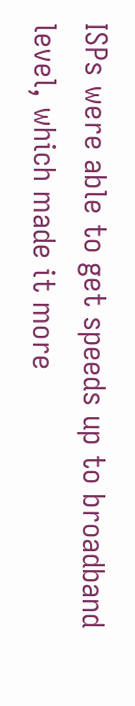ISPs were able to get speeds up to broadband level, which made it more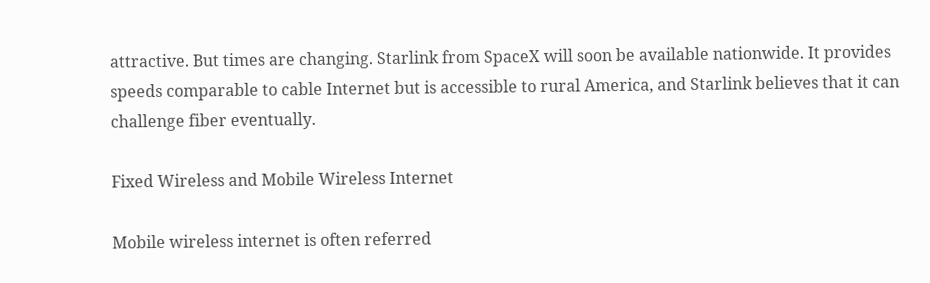attractive. But times are changing. Starlink from SpaceX will soon be available nationwide. It provides speeds comparable to cable Internet but is accessible to rural America, and Starlink believes that it can challenge fiber eventually.

Fixed Wireless and Mobile Wireless Internet

Mobile wireless internet is often referred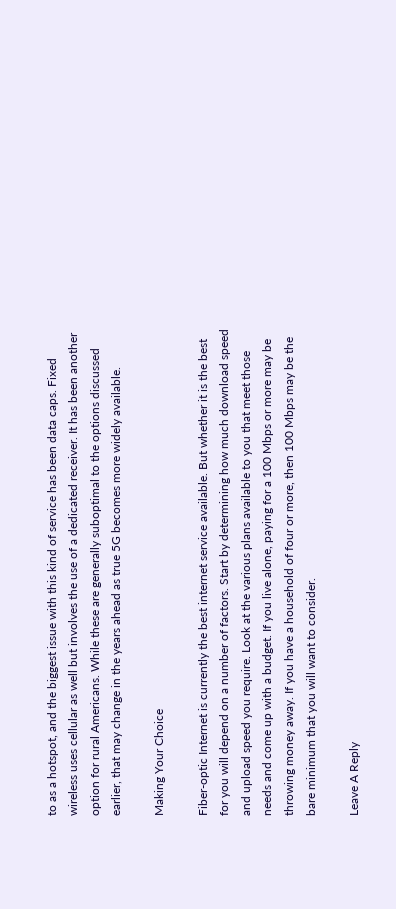to as a hotspot, and the biggest issue with this kind of service has been data caps. Fixed wireless uses cellular as well but involves the use of a dedicated receiver. It has been another option for rural Americans. While these are generally suboptimal to the options discussed earlier, that may change in the years ahead as true 5G becomes more widely available.

Making Your Choice

Fiber-optic Internet is currently the best internet service available. But whether it is the best for you will depend on a number of factors. Start by determining how much download speed and upload speed you require. Look at the various plans available to you that meet those needs and come up with a budget. If you live alone, paying for a 100 Mbps or more may be throwing money away. If you have a household of four or more, then 100 Mbps may be the bare minimum that you will want to consider.

Leave A Reply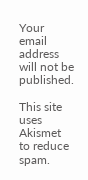Your email address will not be published.

This site uses Akismet to reduce spam.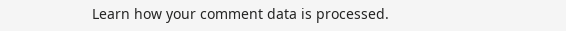Learn how your comment data is processed.